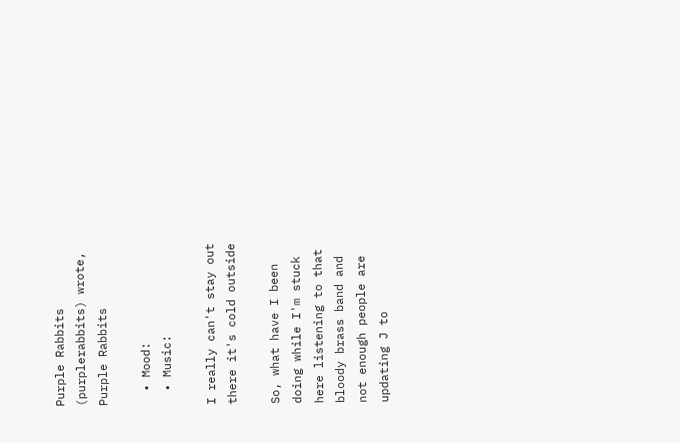Purple Rabbits (purplerabbits) wrote,
Purple Rabbits

  • Mood:
  • Music:

I really can't stay out there it's cold outside

So, what have I been doing while I'm stuck here listening to that bloody brass band and not enough people are updating J to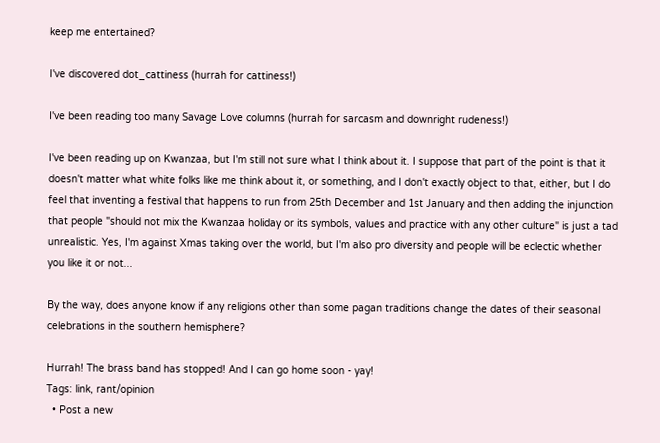keep me entertained?

I've discovered dot_cattiness (hurrah for cattiness!)

I've been reading too many Savage Love columns (hurrah for sarcasm and downright rudeness!)

I've been reading up on Kwanzaa, but I'm still not sure what I think about it. I suppose that part of the point is that it doesn't matter what white folks like me think about it, or something, and I don't exactly object to that, either, but I do feel that inventing a festival that happens to run from 25th December and 1st January and then adding the injunction that people "should not mix the Kwanzaa holiday or its symbols, values and practice with any other culture" is just a tad unrealistic. Yes, I'm against Xmas taking over the world, but I'm also pro diversity and people will be eclectic whether you like it or not...

By the way, does anyone know if any religions other than some pagan traditions change the dates of their seasonal celebrations in the southern hemisphere?

Hurrah! The brass band has stopped! And I can go home soon - yay!
Tags: link, rant/opinion
  • Post a new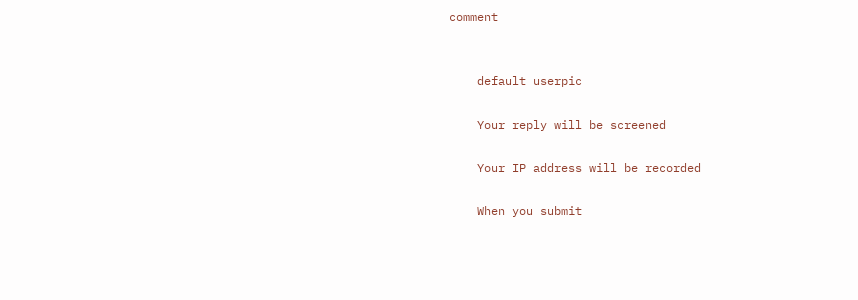comment


    default userpic

    Your reply will be screened

    Your IP address will be recorded

    When you submit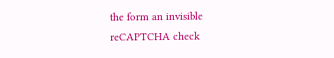the form an invisible reCAPTCHA check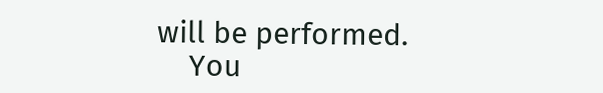will be performed.
    You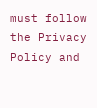must follow the Privacy Policy and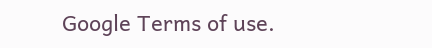Google Terms of use.